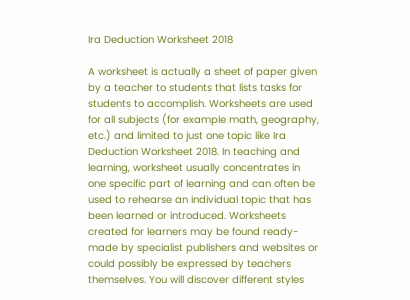Ira Deduction Worksheet 2018

A worksheet is actually a sheet of paper given by a teacher to students that lists tasks for students to accomplish. Worksheets are used for all subjects (for example math, geography, etc.) and limited to just one topic like Ira Deduction Worksheet 2018. In teaching and learning, worksheet usually concentrates in one specific part of learning and can often be used to rehearse an individual topic that has been learned or introduced. Worksheets created for learners may be found ready-made by specialist publishers and websites or could possibly be expressed by teachers themselves. You will discover different styles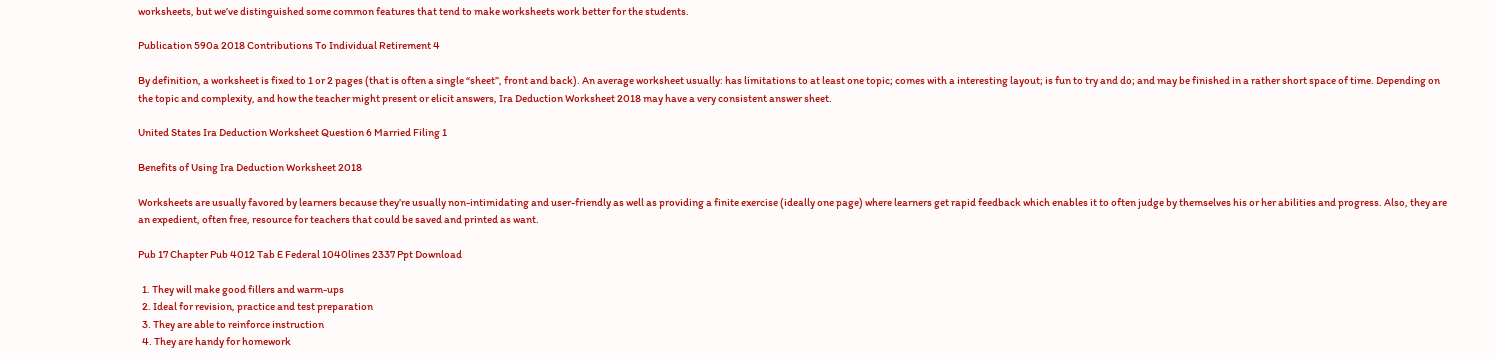worksheets, but we’ve distinguished some common features that tend to make worksheets work better for the students.

Publication 590a 2018 Contributions To Individual Retirement 4

By definition, a worksheet is fixed to 1 or 2 pages (that is often a single “sheet”, front and back). An average worksheet usually: has limitations to at least one topic; comes with a interesting layout; is fun to try and do; and may be finished in a rather short space of time. Depending on the topic and complexity, and how the teacher might present or elicit answers, Ira Deduction Worksheet 2018 may have a very consistent answer sheet.

United States Ira Deduction Worksheet Question 6 Married Filing 1

Benefits of Using Ira Deduction Worksheet 2018

Worksheets are usually favored by learners because they’re usually non-intimidating and user-friendly as well as providing a finite exercise (ideally one page) where learners get rapid feedback which enables it to often judge by themselves his or her abilities and progress. Also, they are an expedient, often free, resource for teachers that could be saved and printed as want.

Pub 17 Chapter Pub 4012 Tab E Federal 1040lines 2337 Ppt Download

  1. They will make good fillers and warm-ups
  2. Ideal for revision, practice and test preparation
  3. They are able to reinforce instruction
  4. They are handy for homework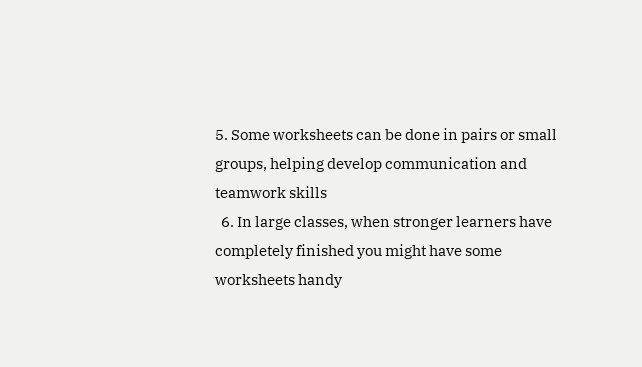5. Some worksheets can be done in pairs or small groups, helping develop communication and teamwork skills
  6. In large classes, when stronger learners have completely finished you might have some worksheets handy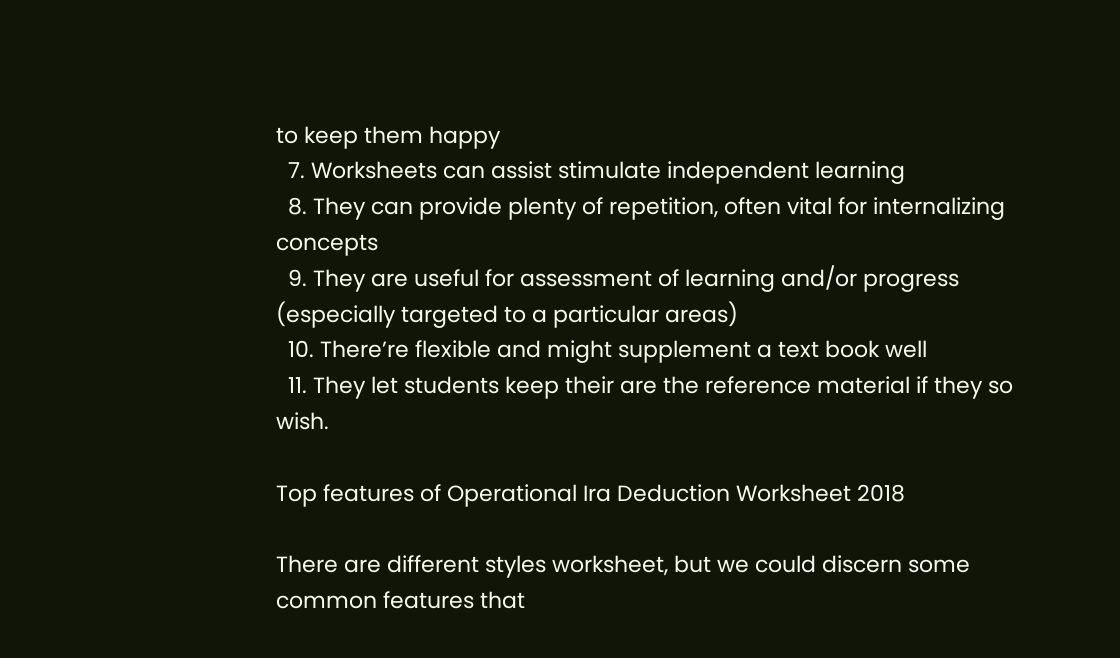to keep them happy
  7. Worksheets can assist stimulate independent learning
  8. They can provide plenty of repetition, often vital for internalizing concepts
  9. They are useful for assessment of learning and/or progress (especially targeted to a particular areas)
  10. There’re flexible and might supplement a text book well
  11. They let students keep their are the reference material if they so wish.

Top features of Operational Ira Deduction Worksheet 2018

There are different styles worksheet, but we could discern some common features that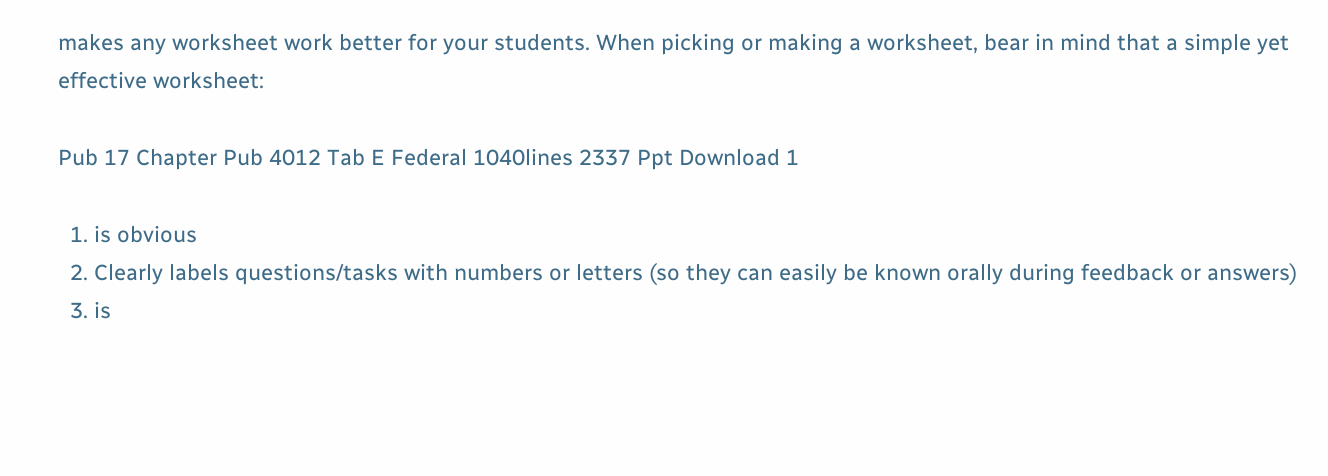makes any worksheet work better for your students. When picking or making a worksheet, bear in mind that a simple yet effective worksheet:

Pub 17 Chapter Pub 4012 Tab E Federal 1040lines 2337 Ppt Download 1

  1. is obvious
  2. Clearly labels questions/tasks with numbers or letters (so they can easily be known orally during feedback or answers)
  3. is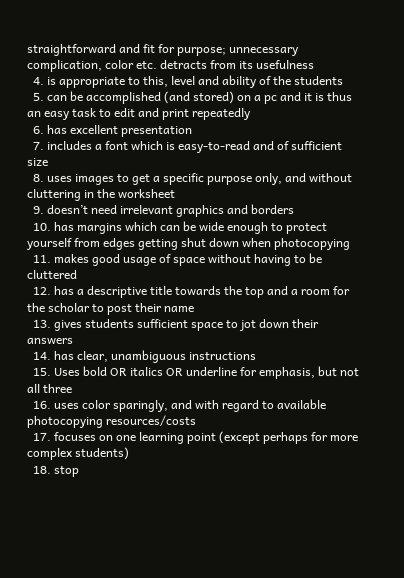straightforward and fit for purpose; unnecessary complication, color etc. detracts from its usefulness
  4. is appropriate to this, level and ability of the students
  5. can be accomplished (and stored) on a pc and it is thus an easy task to edit and print repeatedly
  6. has excellent presentation
  7. includes a font which is easy-to-read and of sufficient size
  8. uses images to get a specific purpose only, and without cluttering in the worksheet
  9. doesn’t need irrelevant graphics and borders
  10. has margins which can be wide enough to protect yourself from edges getting shut down when photocopying
  11. makes good usage of space without having to be cluttered
  12. has a descriptive title towards the top and a room for the scholar to post their name
  13. gives students sufficient space to jot down their answers
  14. has clear, unambiguous instructions
  15. Uses bold OR italics OR underline for emphasis, but not all three
  16. uses color sparingly, and with regard to available photocopying resources/costs
  17. focuses on one learning point (except perhaps for more complex students)
  18. stop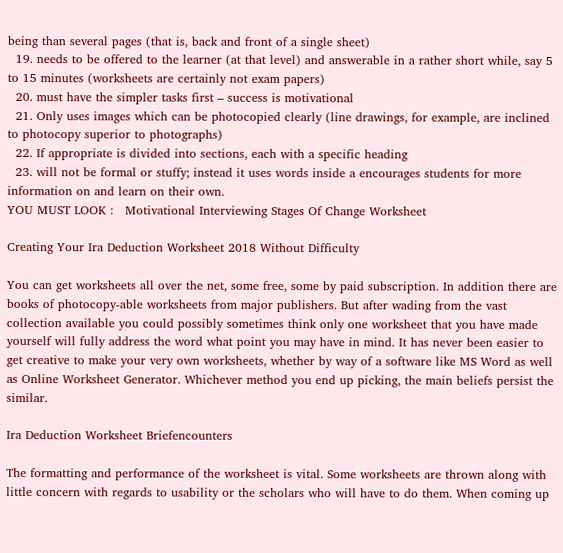being than several pages (that is, back and front of a single sheet)
  19. needs to be offered to the learner (at that level) and answerable in a rather short while, say 5 to 15 minutes (worksheets are certainly not exam papers)
  20. must have the simpler tasks first – success is motivational
  21. Only uses images which can be photocopied clearly (line drawings, for example, are inclined to photocopy superior to photographs)
  22. If appropriate is divided into sections, each with a specific heading
  23. will not be formal or stuffy; instead it uses words inside a encourages students for more information on and learn on their own.
YOU MUST LOOK :   Motivational Interviewing Stages Of Change Worksheet

Creating Your Ira Deduction Worksheet 2018 Without Difficulty

You can get worksheets all over the net, some free, some by paid subscription. In addition there are books of photocopy-able worksheets from major publishers. But after wading from the vast collection available you could possibly sometimes think only one worksheet that you have made yourself will fully address the word what point you may have in mind. It has never been easier to get creative to make your very own worksheets, whether by way of a software like MS Word as well as Online Worksheet Generator. Whichever method you end up picking, the main beliefs persist the similar.

Ira Deduction Worksheet Briefencounters

The formatting and performance of the worksheet is vital. Some worksheets are thrown along with little concern with regards to usability or the scholars who will have to do them. When coming up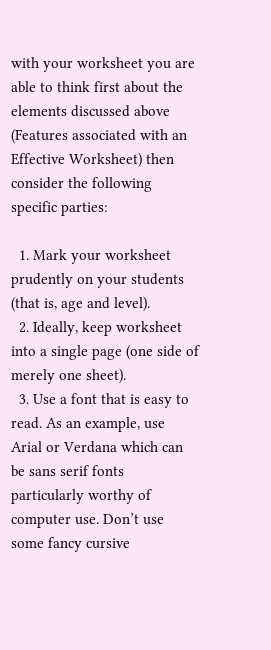with your worksheet you are able to think first about the elements discussed above (Features associated with an Effective Worksheet) then consider the following specific parties:

  1. Mark your worksheet prudently on your students (that is, age and level).
  2. Ideally, keep worksheet into a single page (one side of merely one sheet).
  3. Use a font that is easy to read. As an example, use Arial or Verdana which can be sans serif fonts particularly worthy of computer use. Don’t use some fancy cursive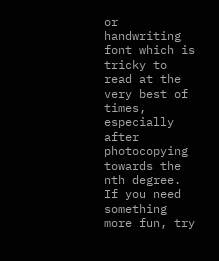or handwriting font which is tricky to read at the very best of times, especially after photocopying towards the nth degree. If you need something more fun, try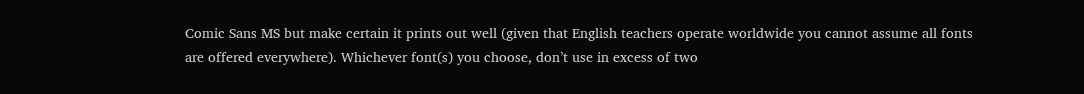Comic Sans MS but make certain it prints out well (given that English teachers operate worldwide you cannot assume all fonts are offered everywhere). Whichever font(s) you choose, don’t use in excess of two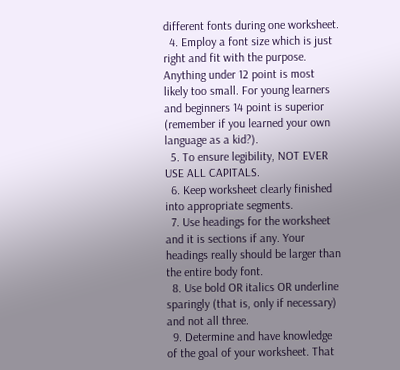different fonts during one worksheet.
  4. Employ a font size which is just right and fit with the purpose. Anything under 12 point is most likely too small. For young learners and beginners 14 point is superior (remember if you learned your own language as a kid?).
  5. To ensure legibility, NOT EVER USE ALL CAPITALS.
  6. Keep worksheet clearly finished into appropriate segments.
  7. Use headings for the worksheet and it is sections if any. Your headings really should be larger than the entire body font.
  8. Use bold OR italics OR underline sparingly (that is, only if necessary) and not all three.
  9. Determine and have knowledge of the goal of your worksheet. That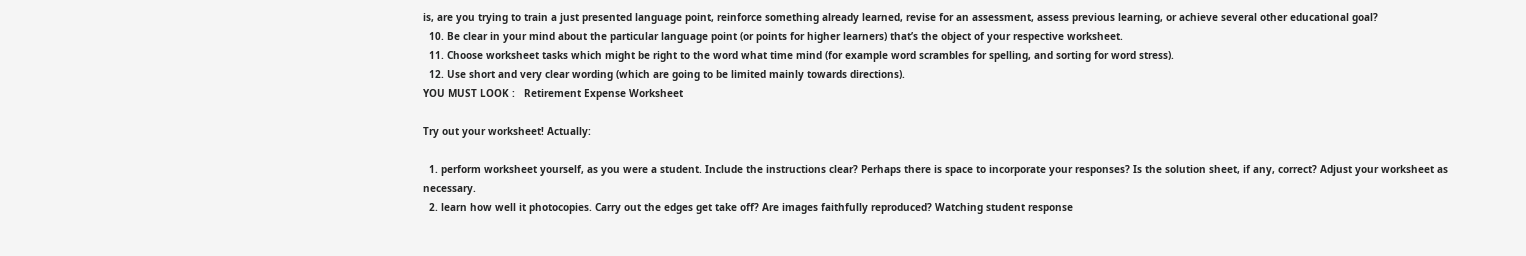is, are you trying to train a just presented language point, reinforce something already learned, revise for an assessment, assess previous learning, or achieve several other educational goal?
  10. Be clear in your mind about the particular language point (or points for higher learners) that’s the object of your respective worksheet.
  11. Choose worksheet tasks which might be right to the word what time mind (for example word scrambles for spelling, and sorting for word stress).
  12. Use short and very clear wording (which are going to be limited mainly towards directions).
YOU MUST LOOK :   Retirement Expense Worksheet

Try out your worksheet! Actually:

  1. perform worksheet yourself, as you were a student. Include the instructions clear? Perhaps there is space to incorporate your responses? Is the solution sheet, if any, correct? Adjust your worksheet as necessary.
  2. learn how well it photocopies. Carry out the edges get take off? Are images faithfully reproduced? Watching student response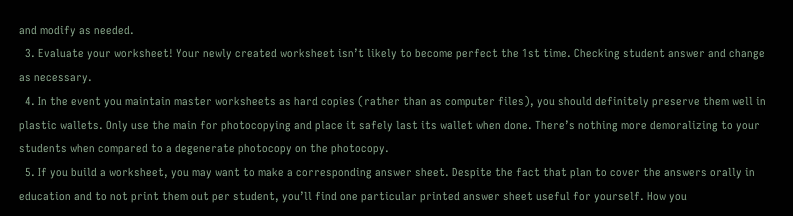and modify as needed.
  3. Evaluate your worksheet! Your newly created worksheet isn’t likely to become perfect the 1st time. Checking student answer and change as necessary.
  4. In the event you maintain master worksheets as hard copies (rather than as computer files), you should definitely preserve them well in plastic wallets. Only use the main for photocopying and place it safely last its wallet when done. There’s nothing more demoralizing to your students when compared to a degenerate photocopy on the photocopy.
  5. If you build a worksheet, you may want to make a corresponding answer sheet. Despite the fact that plan to cover the answers orally in education and to not print them out per student, you’ll find one particular printed answer sheet useful for yourself. How you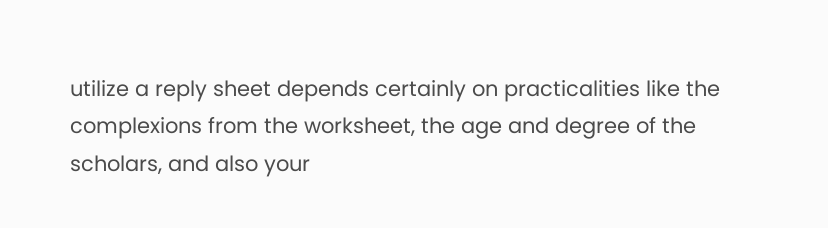utilize a reply sheet depends certainly on practicalities like the complexions from the worksheet, the age and degree of the scholars, and also your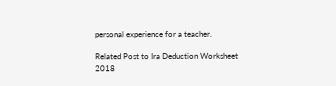personal experience for a teacher.

Related Post to Ira Deduction Worksheet 2018